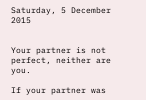Saturday, 5 December 2015


Your partner is not perfect, neither are you.

If your partner was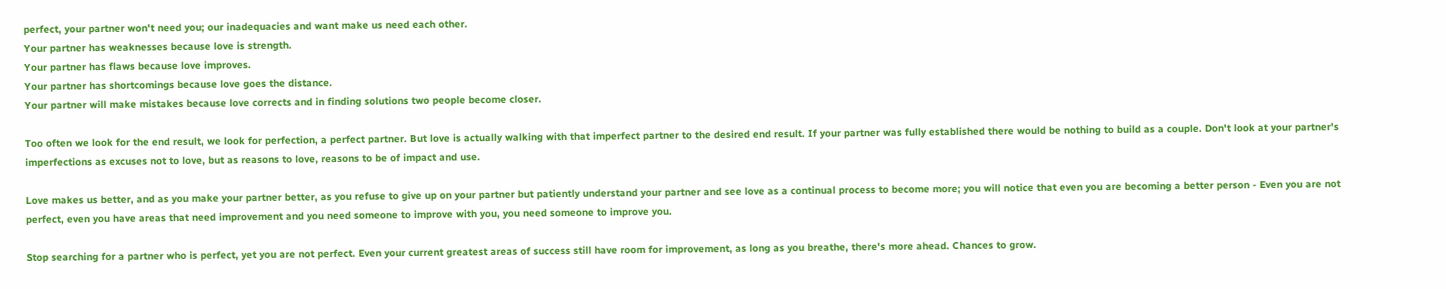perfect, your partner won't need you; our inadequacies and want make us need each other.
Your partner has weaknesses because love is strength.
Your partner has flaws because love improves.
Your partner has shortcomings because love goes the distance.
Your partner will make mistakes because love corrects and in finding solutions two people become closer.

Too often we look for the end result, we look for perfection, a perfect partner. But love is actually walking with that imperfect partner to the desired end result. If your partner was fully established there would be nothing to build as a couple. Don't look at your partner's imperfections as excuses not to love, but as reasons to love, reasons to be of impact and use.

Love makes us better, and as you make your partner better, as you refuse to give up on your partner but patiently understand your partner and see love as a continual process to become more; you will notice that even you are becoming a better person - Even you are not perfect, even you have areas that need improvement and you need someone to improve with you, you need someone to improve you.

Stop searching for a partner who is perfect, yet you are not perfect. Even your current greatest areas of success still have room for improvement, as long as you breathe, there's more ahead. Chances to grow.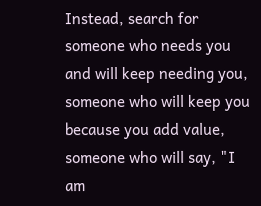Instead, search for someone who needs you and will keep needing you, someone who will keep you because you add value, someone who will say, "I am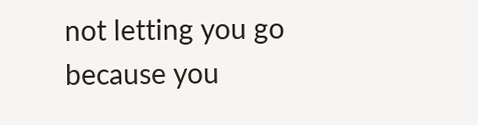not letting you go because you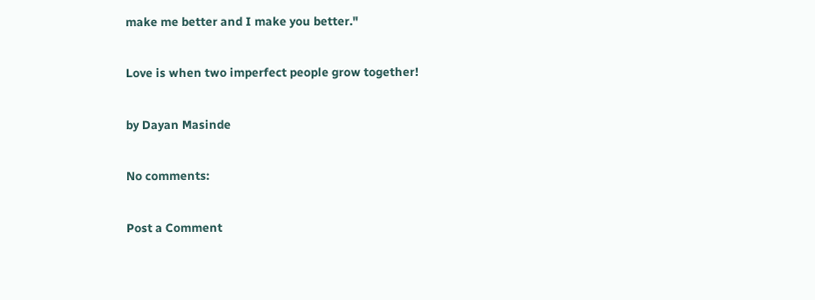make me better and I make you better."

Love is when two imperfect people grow together!

by Dayan Masinde

No comments:

Post a Comment